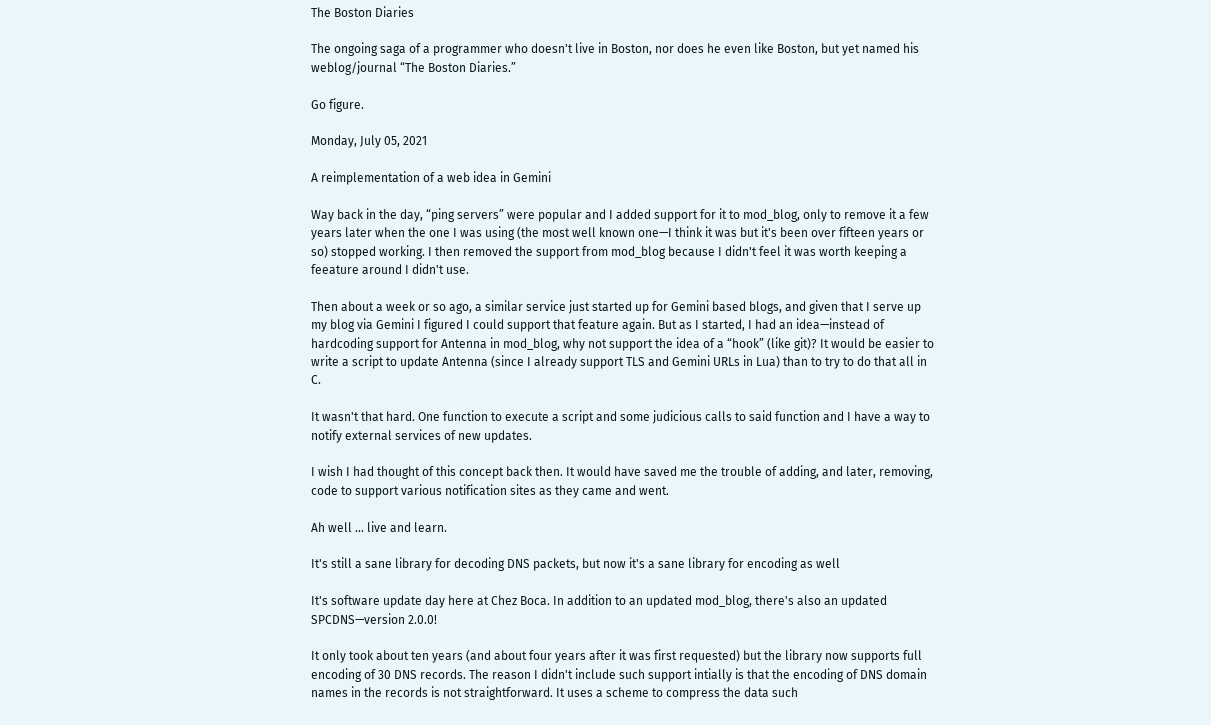The Boston Diaries

The ongoing saga of a programmer who doesn't live in Boston, nor does he even like Boston, but yet named his weblog/journal “The Boston Diaries.”

Go figure.

Monday, July 05, 2021

A reimplementation of a web idea in Gemini

Way back in the day, “ping servers” were popular and I added support for it to mod_blog, only to remove it a few years later when the one I was using (the most well known one—I think it was but it's been over fifteen years or so) stopped working. I then removed the support from mod_blog because I didn't feel it was worth keeping a feeature around I didn't use.

Then about a week or so ago, a similar service just started up for Gemini based blogs, and given that I serve up my blog via Gemini I figured I could support that feature again. But as I started, I had an idea—instead of hardcoding support for Antenna in mod_blog, why not support the idea of a “hook” (like git)? It would be easier to write a script to update Antenna (since I already support TLS and Gemini URLs in Lua) than to try to do that all in C.

It wasn't that hard. One function to execute a script and some judicious calls to said function and I have a way to notify external services of new updates.

I wish I had thought of this concept back then. It would have saved me the trouble of adding, and later, removing, code to support various notification sites as they came and went.

Ah well … live and learn.

It's still a sane library for decoding DNS packets, but now it's a sane library for encoding as well

It's software update day here at Chez Boca. In addition to an updated mod_blog, there's also an updated SPCDNS—version 2.0.0!

It only took about ten years (and about four years after it was first requested) but the library now supports full encoding of 30 DNS records. The reason I didn't include such support intially is that the encoding of DNS domain names in the records is not straightforward. It uses a scheme to compress the data such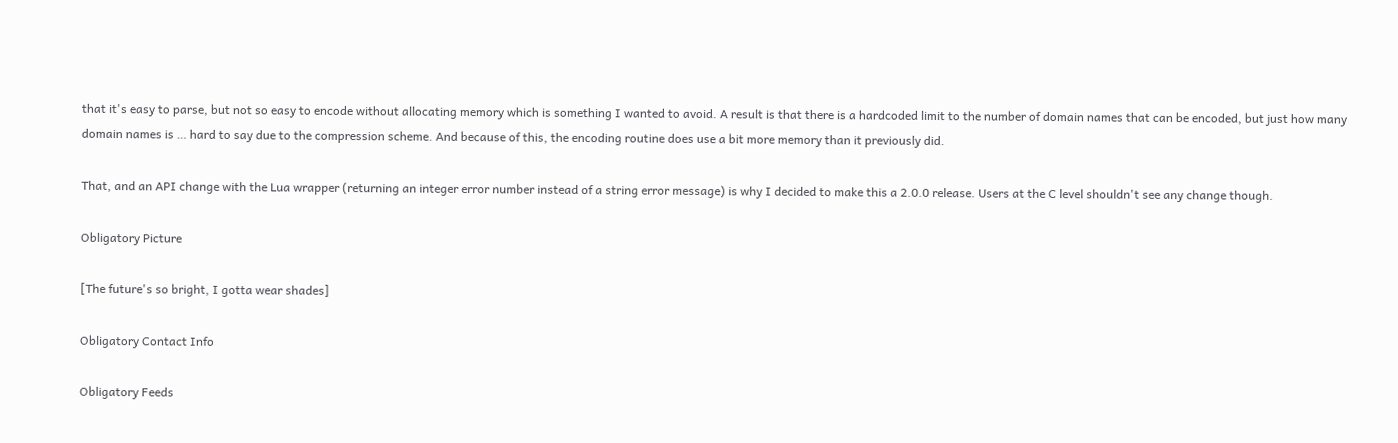that it's easy to parse, but not so easy to encode without allocating memory which is something I wanted to avoid. A result is that there is a hardcoded limit to the number of domain names that can be encoded, but just how many domain names is … hard to say due to the compression scheme. And because of this, the encoding routine does use a bit more memory than it previously did.

That, and an API change with the Lua wrapper (returning an integer error number instead of a string error message) is why I decided to make this a 2.0.0 release. Users at the C level shouldn't see any change though.

Obligatory Picture

[The future's so bright, I gotta wear shades]

Obligatory Contact Info

Obligatory Feeds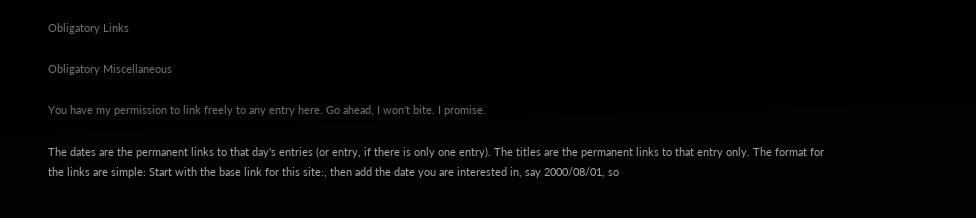Obligatory Links

Obligatory Miscellaneous

You have my permission to link freely to any entry here. Go ahead, I won't bite. I promise.

The dates are the permanent links to that day's entries (or entry, if there is only one entry). The titles are the permanent links to that entry only. The format for the links are simple: Start with the base link for this site:, then add the date you are interested in, say 2000/08/01, so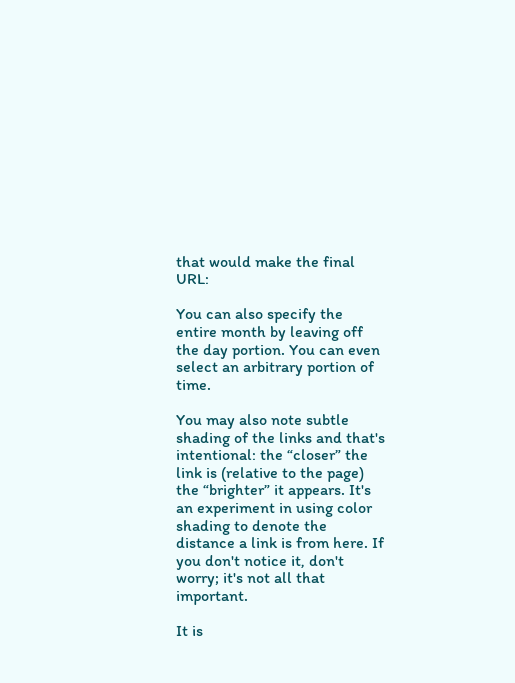that would make the final URL:

You can also specify the entire month by leaving off the day portion. You can even select an arbitrary portion of time.

You may also note subtle shading of the links and that's intentional: the “closer” the link is (relative to the page) the “brighter” it appears. It's an experiment in using color shading to denote the distance a link is from here. If you don't notice it, don't worry; it's not all that important.

It is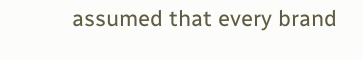assumed that every brand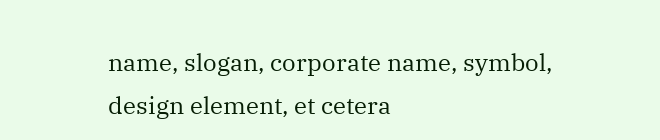name, slogan, corporate name, symbol, design element, et cetera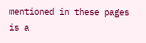mentioned in these pages is a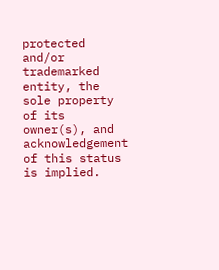protected and/or trademarked entity, the sole property of its owner(s), and acknowledgement of this status is implied.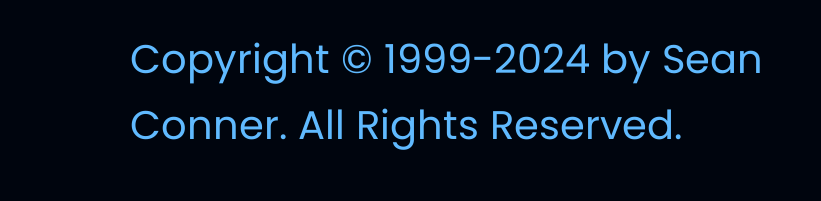Copyright © 1999-2024 by Sean Conner. All Rights Reserved.